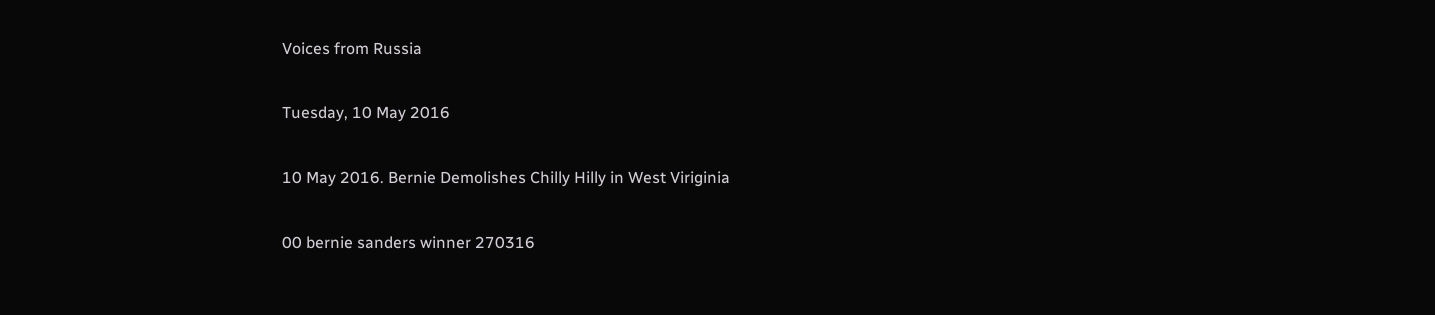Voices from Russia

Tuesday, 10 May 2016

10 May 2016. Bernie Demolishes Chilly Hilly in West Viriginia

00 bernie sanders winner 270316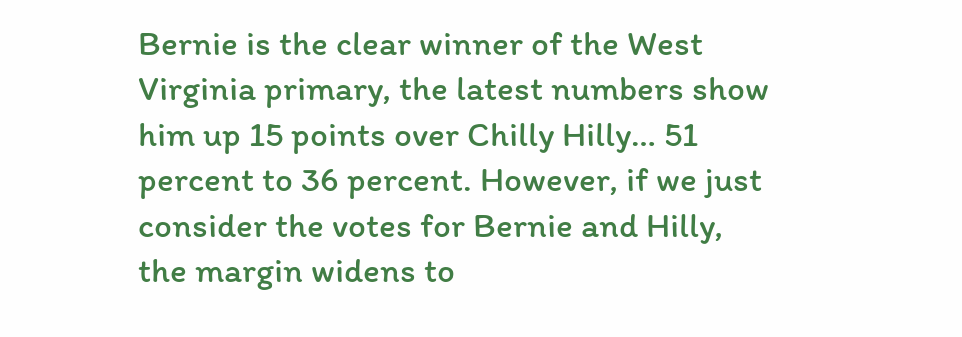Bernie is the clear winner of the West Virginia primary, the latest numbers show him up 15 points over Chilly Hilly… 51 percent to 36 percent. However, if we just consider the votes for Bernie and Hilly, the margin widens to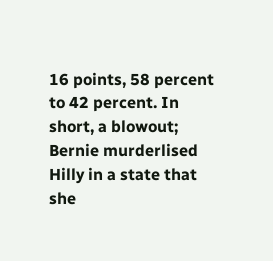16 points, 58 percent to 42 percent. In short, a blowout; Bernie murderlised Hilly in a state that she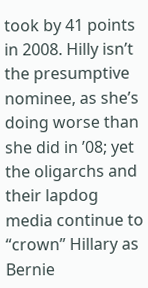took by 41 points in 2008. Hilly isn’t the presumptive nominee, as she’s doing worse than she did in ’08; yet the oligarchs and their lapdog media continue to “crown” Hillary as Bernie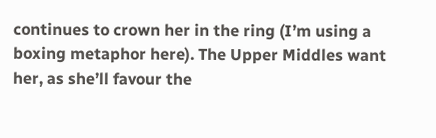continues to crown her in the ring (I’m using a boxing metaphor here). The Upper Middles want her, as she’ll favour the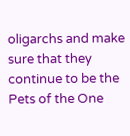oligarchs and make sure that they continue to be the Pets of the One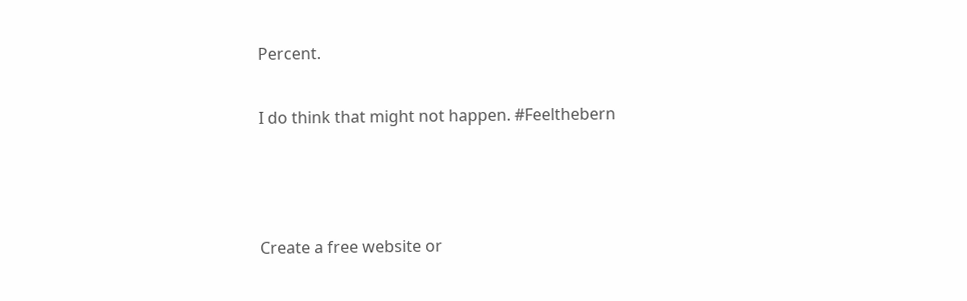Percent.

I do think that might not happen. #Feelthebern



Create a free website or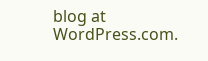blog at WordPress.com.